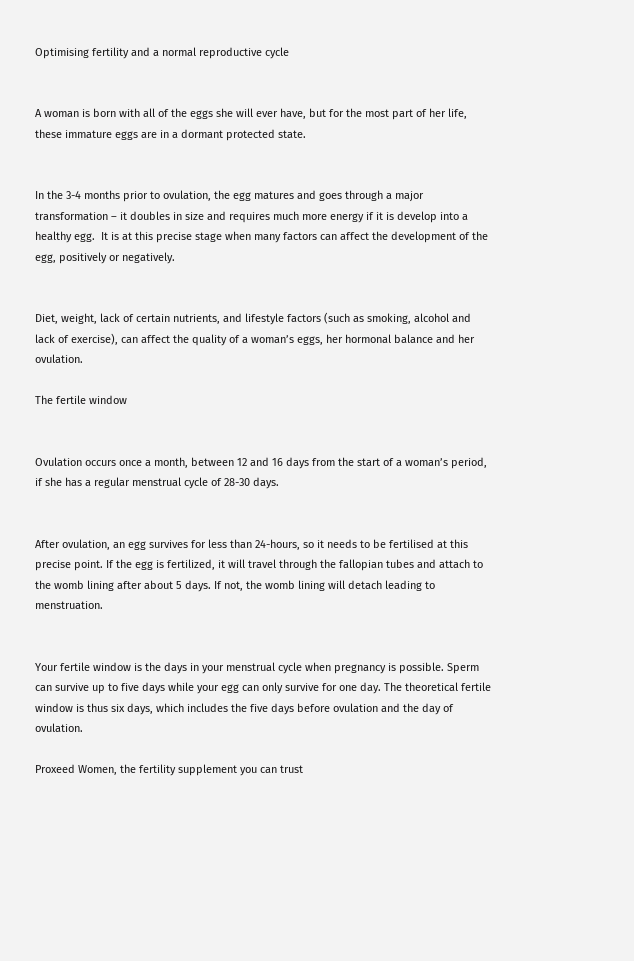Optimising fertility and a normal reproductive cycle


A woman is born with all of the eggs she will ever have, but for the most part of her life, these immature eggs are in a dormant protected state.


In the 3-4 months prior to ovulation, the egg matures and goes through a major transformation – it doubles in size and requires much more energy if it is develop into a healthy egg.  It is at this precise stage when many factors can affect the development of the egg, positively or negatively.


Diet, weight, lack of certain nutrients, and lifestyle factors (such as smoking, alcohol and lack of exercise), can affect the quality of a woman’s eggs, her hormonal balance and her ovulation.

The fertile window


Ovulation occurs once a month, between 12 and 16 days from the start of a woman’s period, if she has a regular menstrual cycle of 28-30 days.


After ovulation, an egg survives for less than 24-hours, so it needs to be fertilised at this precise point. If the egg is fertilized, it will travel through the fallopian tubes and attach to the womb lining after about 5 days. If not, the womb lining will detach leading to menstruation.


Your fertile window is the days in your menstrual cycle when pregnancy is possible. Sperm can survive up to five days while your egg can only survive for one day. The theoretical fertile window is thus six days, which includes the five days before ovulation and the day of ovulation.

Proxeed Women, the fertility supplement you can trust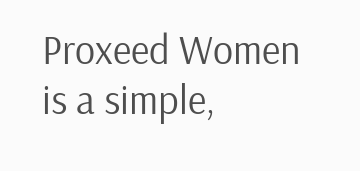Proxeed Women is a simple,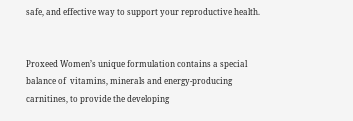safe, and effective way to support your reproductive health.


Proxeed Women’s unique formulation contains a special balance of  vitamins, minerals and energy-producing carnitines, to provide the developing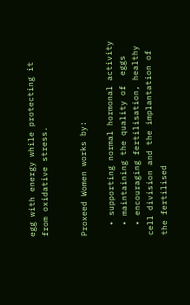egg with energy while protecting it from oxidative stress.


Proxeed Women works by:

  • supporting normal hormonal activity
  • maintaining the quality of  eggs
  • encouraging fertilisation, healthy cell division and the implantation of the fertilised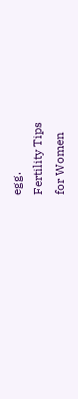egg.
Fertility Tips
for Women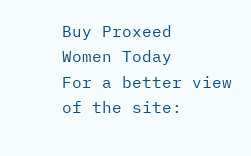Buy Proxeed
Women Today
For a better view of the site: